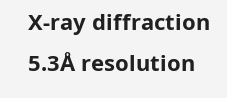X-ray diffraction
5.3Å resolution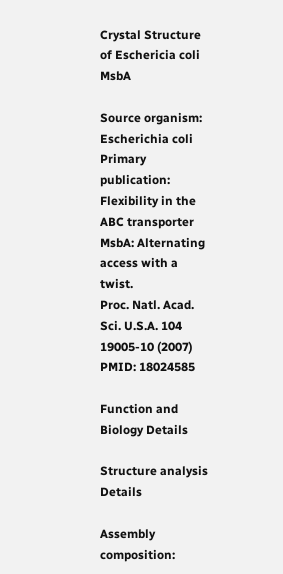Crystal Structure of Eschericia coli MsbA

Source organism: Escherichia coli
Primary publication:
Flexibility in the ABC transporter MsbA: Alternating access with a twist.
Proc. Natl. Acad. Sci. U.S.A. 104 19005-10 (2007)
PMID: 18024585

Function and Biology Details

Structure analysis Details

Assembly composition: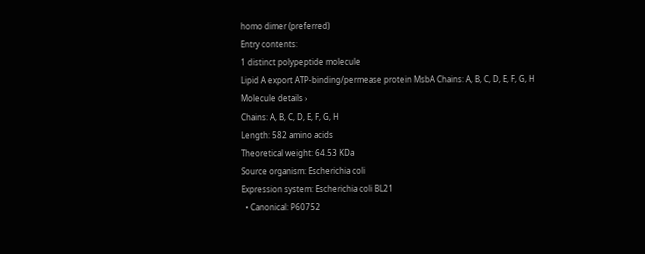homo dimer (preferred)
Entry contents:
1 distinct polypeptide molecule
Lipid A export ATP-binding/permease protein MsbA Chains: A, B, C, D, E, F, G, H
Molecule details ›
Chains: A, B, C, D, E, F, G, H
Length: 582 amino acids
Theoretical weight: 64.53 KDa
Source organism: Escherichia coli
Expression system: Escherichia coli BL21
  • Canonical: P60752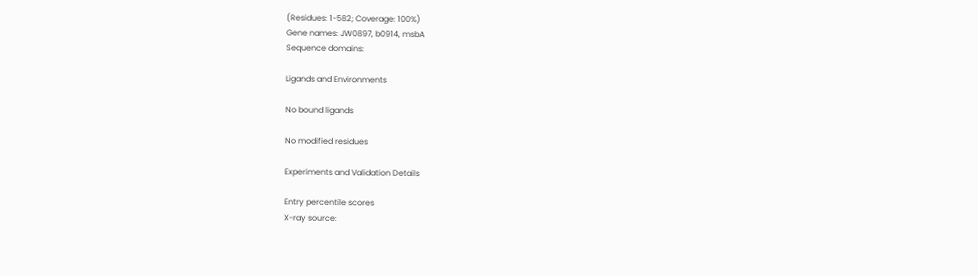(Residues: 1-582; Coverage: 100%)
Gene names: JW0897, b0914, msbA
Sequence domains:

Ligands and Environments

No bound ligands

No modified residues

Experiments and Validation Details

Entry percentile scores
X-ray source: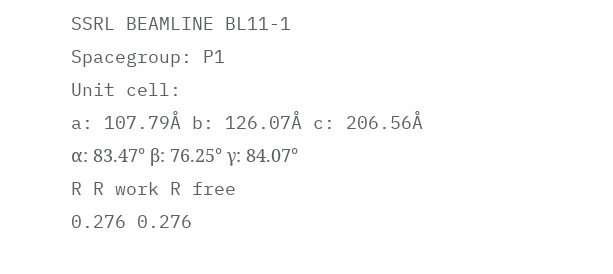SSRL BEAMLINE BL11-1
Spacegroup: P1
Unit cell:
a: 107.79Å b: 126.07Å c: 206.56Å
α: 83.47° β: 76.25° γ: 84.07°
R R work R free
0.276 0.276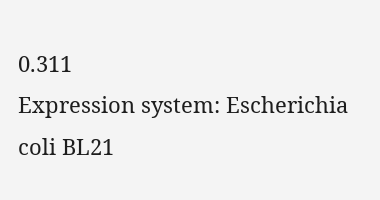0.311
Expression system: Escherichia coli BL21